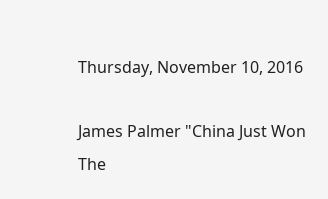Thursday, November 10, 2016

James Palmer "China Just Won The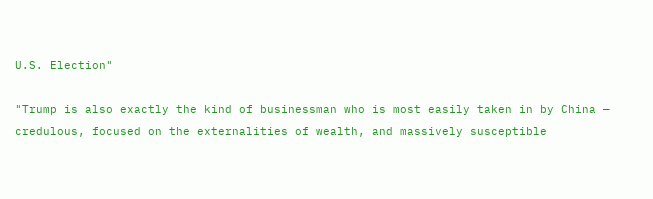U.S. Election"

"Trump is also exactly the kind of businessman who is most easily taken in by China — credulous, focused on the externalities of wealth, and massively susceptible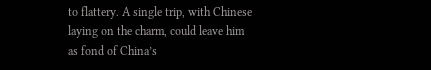to flattery. A single trip, with Chinese laying on the charm, could leave him as fond of China’s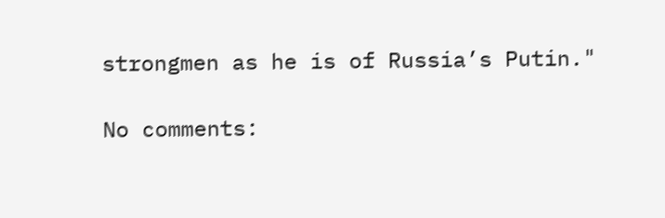strongmen as he is of Russia’s Putin."

No comments: